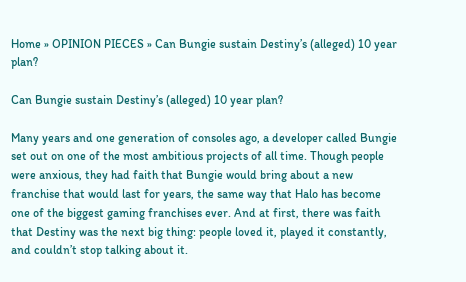Home » OPINION PIECES » Can Bungie sustain Destiny’s (alleged) 10 year plan?

Can Bungie sustain Destiny’s (alleged) 10 year plan?

Many years and one generation of consoles ago, a developer called Bungie set out on one of the most ambitious projects of all time. Though people were anxious, they had faith that Bungie would bring about a new franchise that would last for years, the same way that Halo has become one of the biggest gaming franchises ever. And at first, there was faith that Destiny was the next big thing: people loved it, played it constantly, and couldn’t stop talking about it.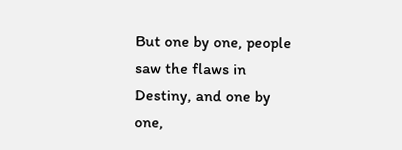But one by one, people saw the flaws in Destiny, and one by one,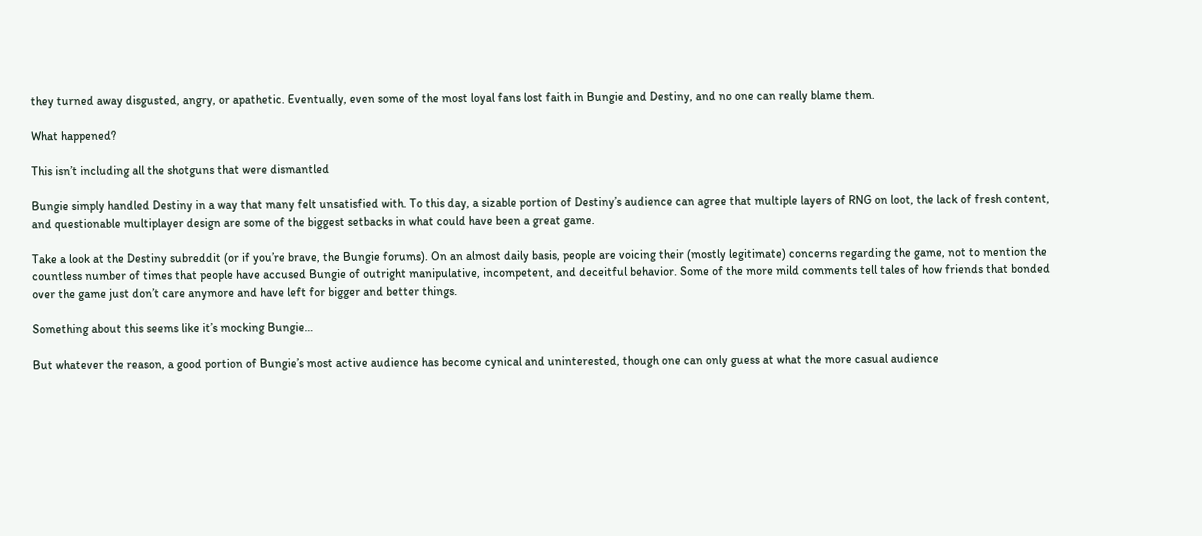they turned away disgusted, angry, or apathetic. Eventually, even some of the most loyal fans lost faith in Bungie and Destiny, and no one can really blame them.

What happened?

This isn’t including all the shotguns that were dismantled

Bungie simply handled Destiny in a way that many felt unsatisfied with. To this day, a sizable portion of Destiny’s audience can agree that multiple layers of RNG on loot, the lack of fresh content, and questionable multiplayer design are some of the biggest setbacks in what could have been a great game.

Take a look at the Destiny subreddit (or if you’re brave, the Bungie forums). On an almost daily basis, people are voicing their (mostly legitimate) concerns regarding the game, not to mention the countless number of times that people have accused Bungie of outright manipulative, incompetent, and deceitful behavior. Some of the more mild comments tell tales of how friends that bonded over the game just don’t care anymore and have left for bigger and better things.

Something about this seems like it’s mocking Bungie…

But whatever the reason, a good portion of Bungie’s most active audience has become cynical and uninterested, though one can only guess at what the more casual audience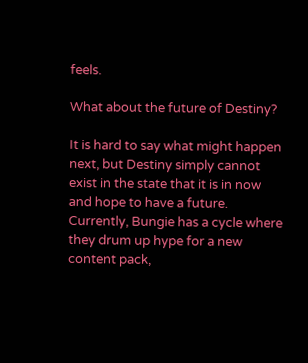feels.

What about the future of Destiny?

It is hard to say what might happen next, but Destiny simply cannot exist in the state that it is in now and hope to have a future. Currently, Bungie has a cycle where they drum up hype for a new content pack,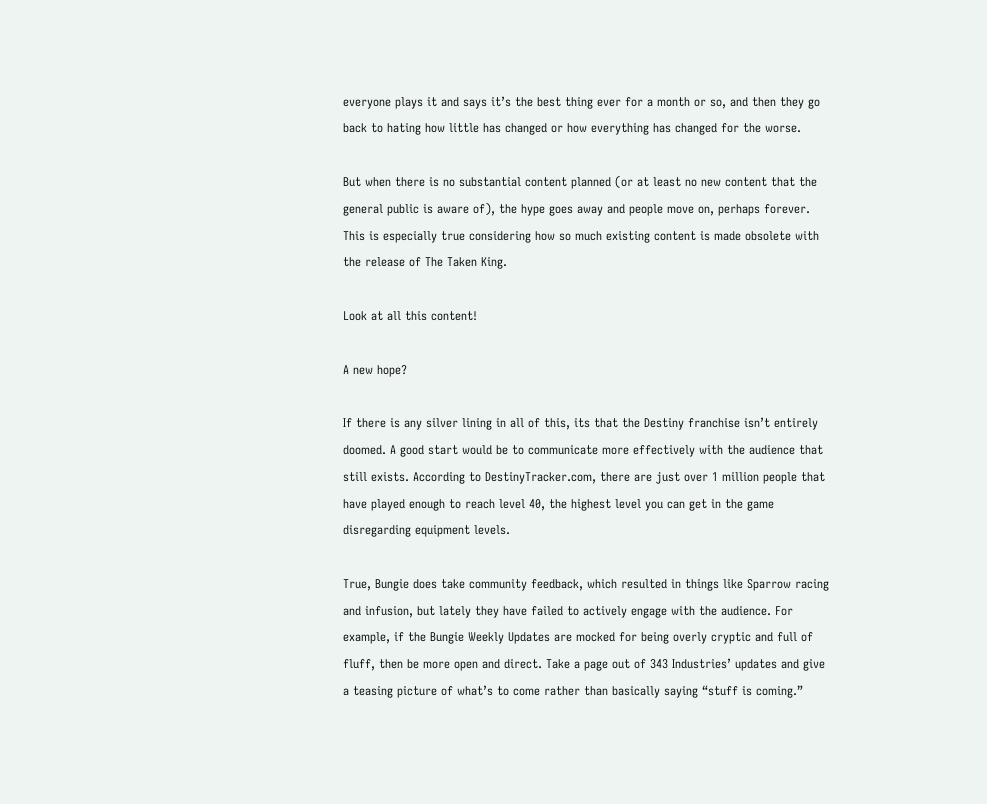everyone plays it and says it’s the best thing ever for a month or so, and then they go back to hating how little has changed or how everything has changed for the worse.

But when there is no substantial content planned (or at least no new content that the general public is aware of), the hype goes away and people move on, perhaps forever. This is especially true considering how so much existing content is made obsolete with the release of The Taken King.

Look at all this content!

A new hope?

If there is any silver lining in all of this, its that the Destiny franchise isn’t entirely doomed. A good start would be to communicate more effectively with the audience that still exists. According to DestinyTracker.com, there are just over 1 million people that have played enough to reach level 40, the highest level you can get in the game disregarding equipment levels.

True, Bungie does take community feedback, which resulted in things like Sparrow racing and infusion, but lately they have failed to actively engage with the audience. For example, if the Bungie Weekly Updates are mocked for being overly cryptic and full of fluff, then be more open and direct. Take a page out of 343 Industries’ updates and give a teasing picture of what’s to come rather than basically saying “stuff is coming.”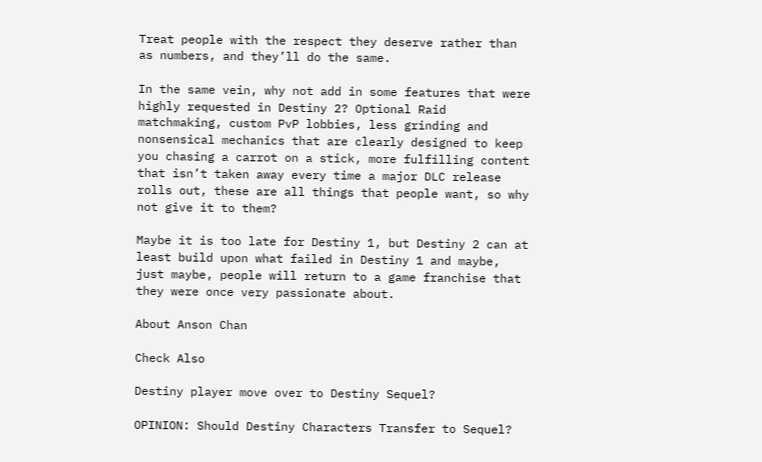Treat people with the respect they deserve rather than as numbers, and they’ll do the same.

In the same vein, why not add in some features that were highly requested in Destiny 2? Optional Raid matchmaking, custom PvP lobbies, less grinding and nonsensical mechanics that are clearly designed to keep you chasing a carrot on a stick, more fulfilling content that isn’t taken away every time a major DLC release rolls out, these are all things that people want, so why not give it to them?

Maybe it is too late for Destiny 1, but Destiny 2 can at least build upon what failed in Destiny 1 and maybe, just maybe, people will return to a game franchise that they were once very passionate about.

About Anson Chan

Check Also

Destiny player move over to Destiny Sequel?

OPINION: Should Destiny Characters Transfer to Sequel?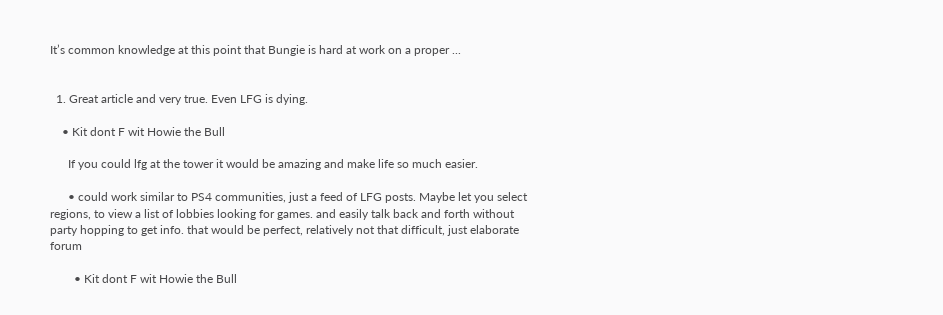It’s common knowledge at this point that Bungie is hard at work on a proper ...


  1. Great article and very true. Even LFG is dying.

    • Kit dont F wit Howie the Bull

      If you could lfg at the tower it would be amazing and make life so much easier.

      • could work similar to PS4 communities, just a feed of LFG posts. Maybe let you select regions, to view a list of lobbies looking for games. and easily talk back and forth without party hopping to get info. that would be perfect, relatively not that difficult, just elaborate forum

        • Kit dont F wit Howie the Bull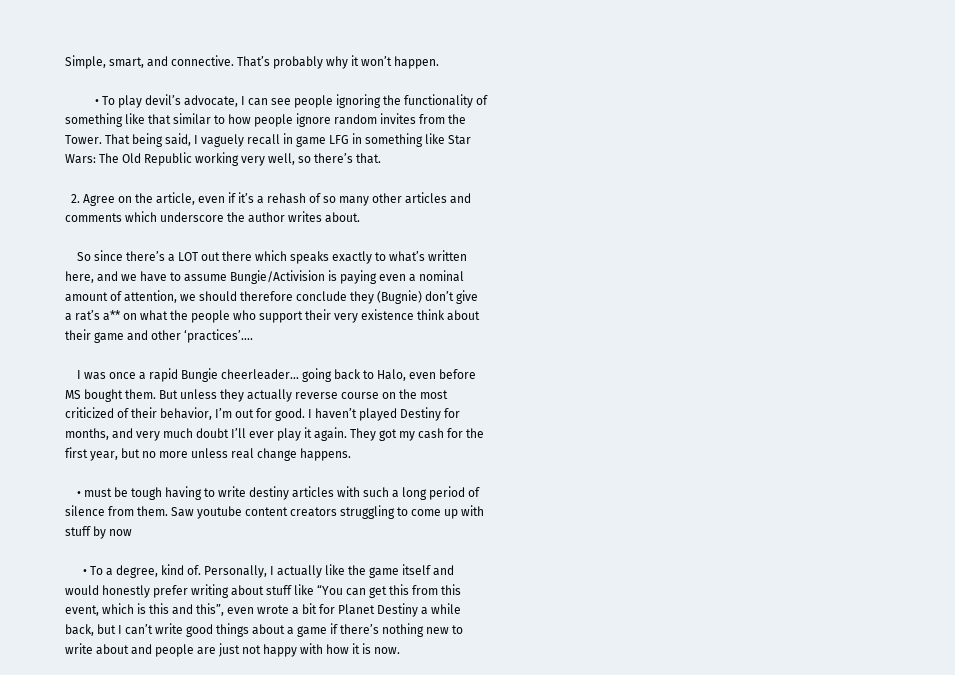Simple, smart, and connective. That’s probably why it won’t happen.

          • To play devil’s advocate, I can see people ignoring the functionality of something like that similar to how people ignore random invites from the Tower. That being said, I vaguely recall in game LFG in something like Star Wars: The Old Republic working very well, so there’s that.

  2. Agree on the article, even if it’s a rehash of so many other articles and comments which underscore the author writes about.

    So since there’s a LOT out there which speaks exactly to what’s written here, and we have to assume Bungie/Activision is paying even a nominal amount of attention, we should therefore conclude they (Bugnie) don’t give a rat’s a** on what the people who support their very existence think about their game and other ‘practices’….

    I was once a rapid Bungie cheerleader… going back to Halo, even before MS bought them. But unless they actually reverse course on the most criticized of their behavior, I’m out for good. I haven’t played Destiny for months, and very much doubt I’ll ever play it again. They got my cash for the first year, but no more unless real change happens.

    • must be tough having to write destiny articles with such a long period of silence from them. Saw youtube content creators struggling to come up with stuff by now

      • To a degree, kind of. Personally, I actually like the game itself and would honestly prefer writing about stuff like “You can get this from this event, which is this and this”, even wrote a bit for Planet Destiny a while back, but I can’t write good things about a game if there’s nothing new to write about and people are just not happy with how it is now.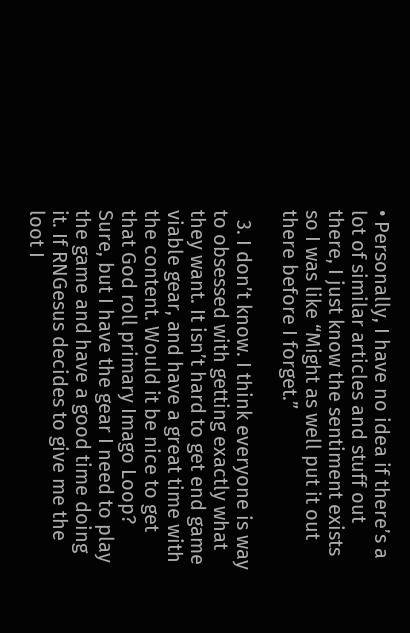• Personally, I have no idea if there’s a lot of similar articles and stuff out there, I just know the sentiment exists so I was like “Might as well put it out there before I forget.”

  3. I don’t know. I think everyone is way to obsessed with getting exactly what they want. It isn’t hard to get end game viable gear, and have a great time with the content. Would it be nice to get that God roll primary Imago Loop? Sure, but I have the gear I need to play the game and have a good time doing it. If RNGesus decides to give me the loot I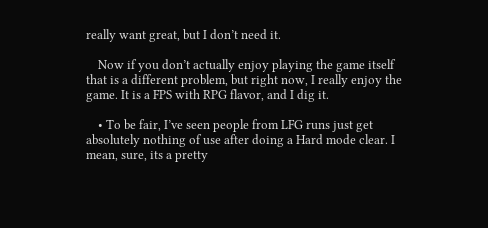really want great, but I don’t need it.

    Now if you don’t actually enjoy playing the game itself that is a different problem, but right now, I really enjoy the game. It is a FPS with RPG flavor, and I dig it.

    • To be fair, I’ve seen people from LFG runs just get absolutely nothing of use after doing a Hard mode clear. I mean, sure, its a pretty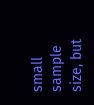small sample size, but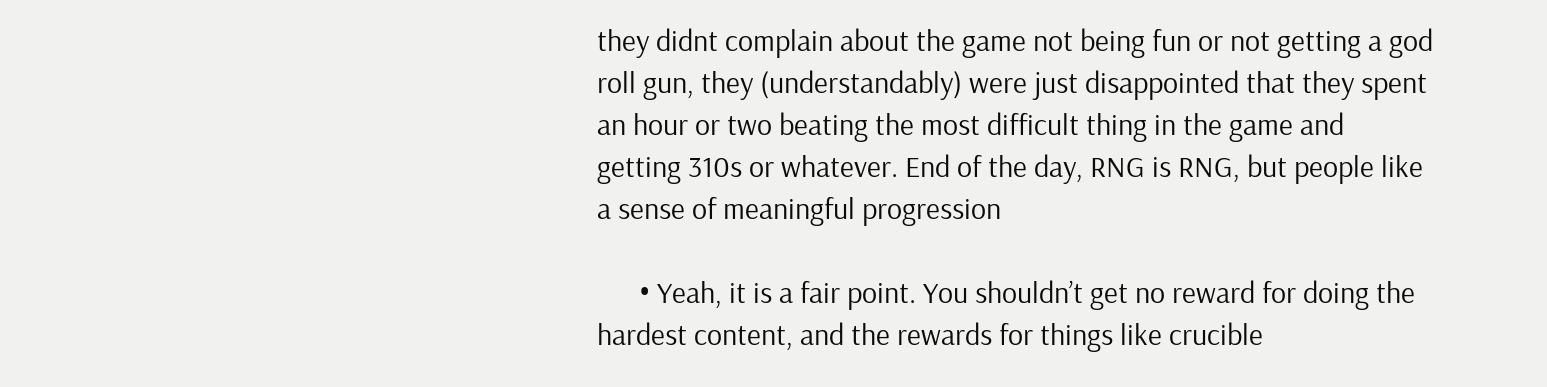they didnt complain about the game not being fun or not getting a god roll gun, they (understandably) were just disappointed that they spent an hour or two beating the most difficult thing in the game and getting 310s or whatever. End of the day, RNG is RNG, but people like a sense of meaningful progression

      • Yeah, it is a fair point. You shouldn’t get no reward for doing the hardest content, and the rewards for things like crucible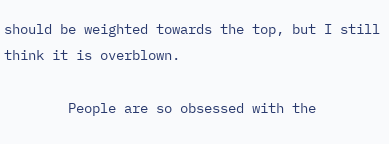should be weighted towards the top, but I still think it is overblown.

        People are so obsessed with the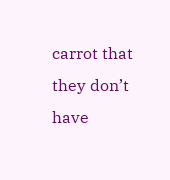carrot that they don’t have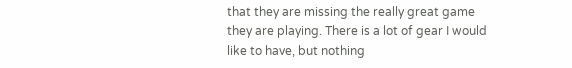that they are missing the really great game they are playing. There is a lot of gear I would like to have, but nothing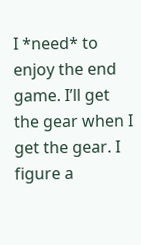I *need* to enjoy the end game. I’ll get the gear when I get the gear. I figure a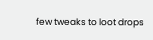few tweaks to loot drops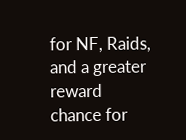for NF, Raids, and a greater reward chance for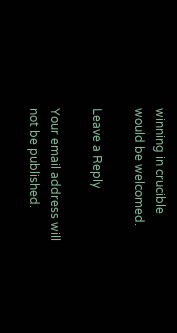winning in crucible would be welcomed.

Leave a Reply

Your email address will not be published.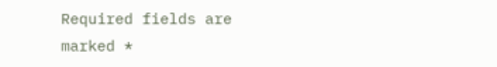Required fields are marked *